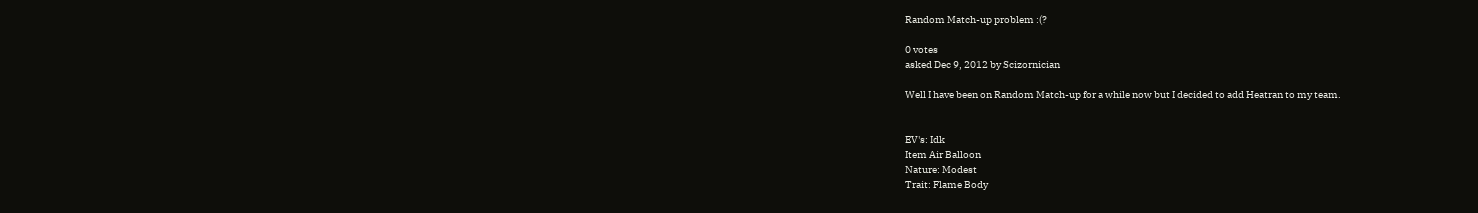Random Match-up problem :(?

0 votes
asked Dec 9, 2012 by Scizornician

Well I have been on Random Match-up for a while now but I decided to add Heatran to my team.


EV's: Idk
Item Air Balloon
Nature: Modest
Trait: Flame Body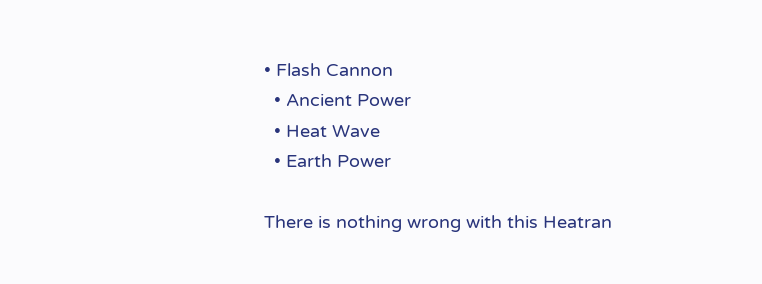• Flash Cannon
  • Ancient Power
  • Heat Wave
  • Earth Power

There is nothing wrong with this Heatran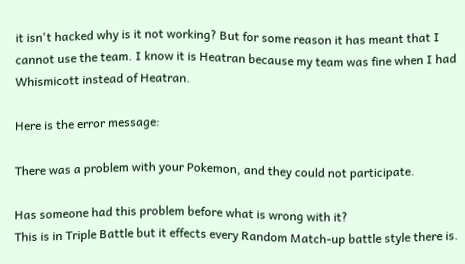it isn't hacked why is it not working? But for some reason it has meant that I cannot use the team. I know it is Heatran because my team was fine when I had Whismicott instead of Heatran.

Here is the error message:

There was a problem with your Pokemon, and they could not participate.

Has someone had this problem before what is wrong with it?
This is in Triple Battle but it effects every Random Match-up battle style there is.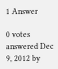1 Answer

0 votes
answered Dec 9, 2012 by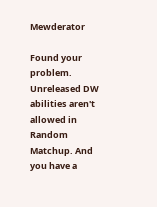Mewderator

Found your problem.
Unreleased DW abilities aren't allowed in Random Matchup. And you have a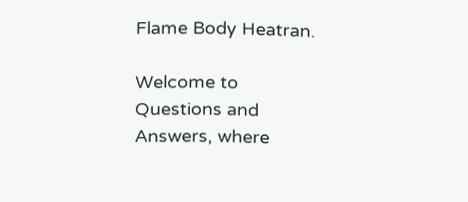Flame Body Heatran.

Welcome to Questions and Answers, where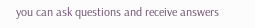you can ask questions and receive answers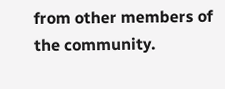from other members of the community.